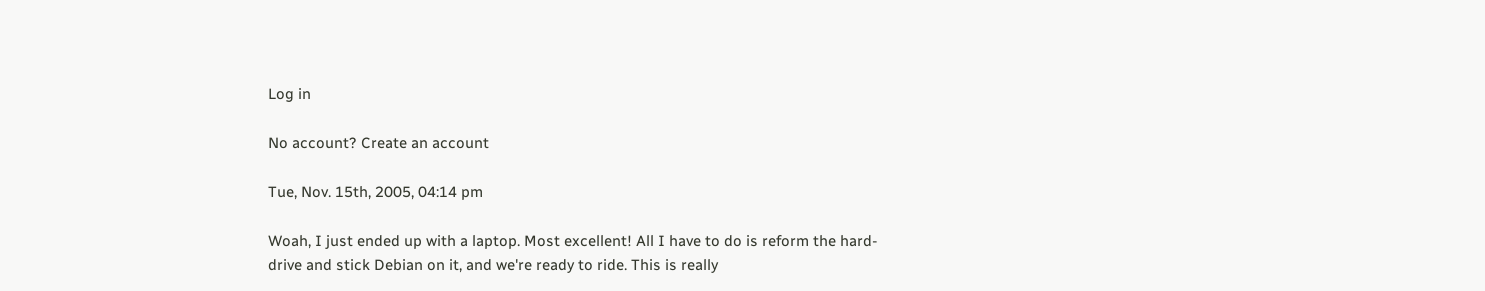Log in

No account? Create an account

Tue, Nov. 15th, 2005, 04:14 pm

Woah, I just ended up with a laptop. Most excellent! All I have to do is reform the hard-drive and stick Debian on it, and we're ready to ride. This is really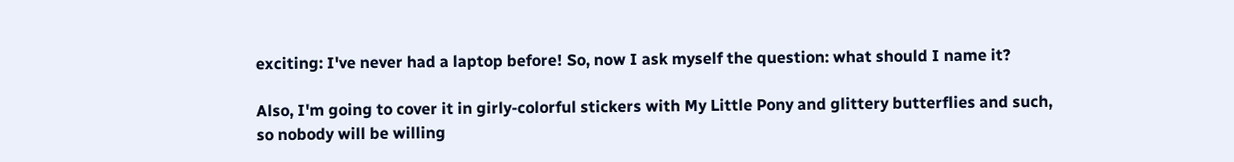exciting: I've never had a laptop before! So, now I ask myself the question: what should I name it?

Also, I'm going to cover it in girly-colorful stickers with My Little Pony and glittery butterflies and such, so nobody will be willing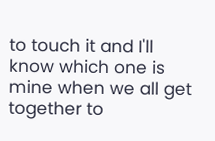to touch it and I'll know which one is mine when we all get together to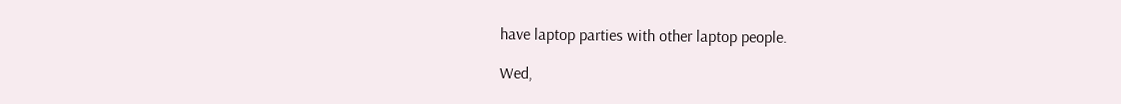have laptop parties with other laptop people.

Wed,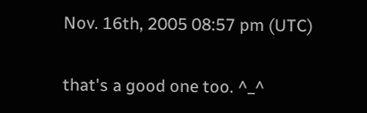Nov. 16th, 2005 08:57 pm (UTC)

that's a good one too. ^_^